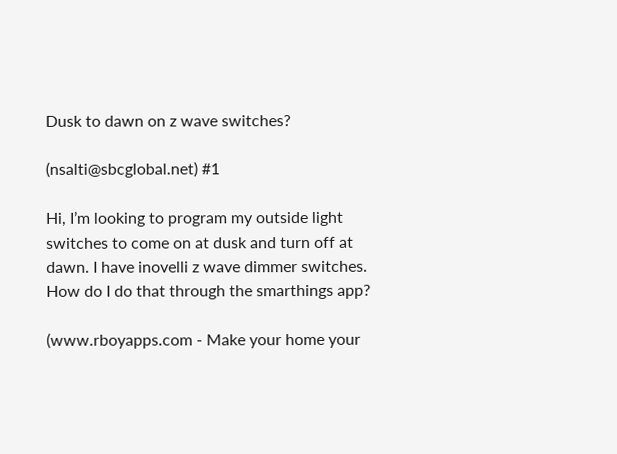Dusk to dawn on z wave switches?

(nsalti@sbcglobal.net) #1

Hi, I’m looking to program my outside light switches to come on at dusk and turn off at dawn. I have inovelli z wave dimmer switches. How do I do that through the smarthings app?

(www.rboyapps.com - Make your home your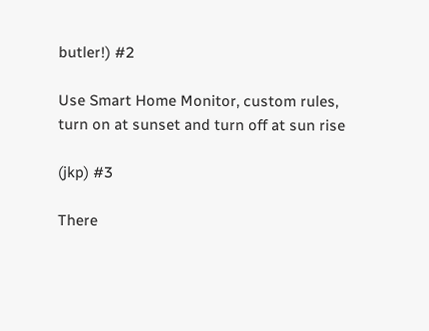butler!) #2

Use Smart Home Monitor, custom rules, turn on at sunset and turn off at sun rise

(jkp) #3

There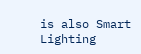is also Smart Lighting